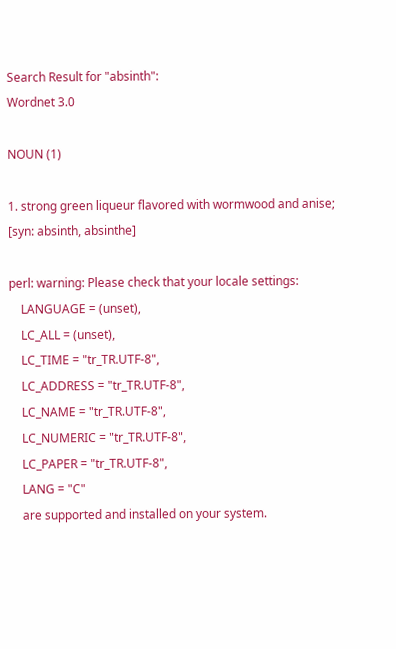Search Result for "absinth":
Wordnet 3.0

NOUN (1)

1. strong green liqueur flavored with wormwood and anise;
[syn: absinth, absinthe]

perl: warning: Please check that your locale settings:
    LANGUAGE = (unset),
    LC_ALL = (unset),
    LC_TIME = "tr_TR.UTF-8",
    LC_ADDRESS = "tr_TR.UTF-8",
    LC_NAME = "tr_TR.UTF-8",
    LC_NUMERIC = "tr_TR.UTF-8",
    LC_PAPER = "tr_TR.UTF-8",
    LANG = "C"
    are supported and installed on your system.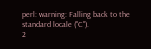perl: warning: Falling back to the standard locale ("C").
2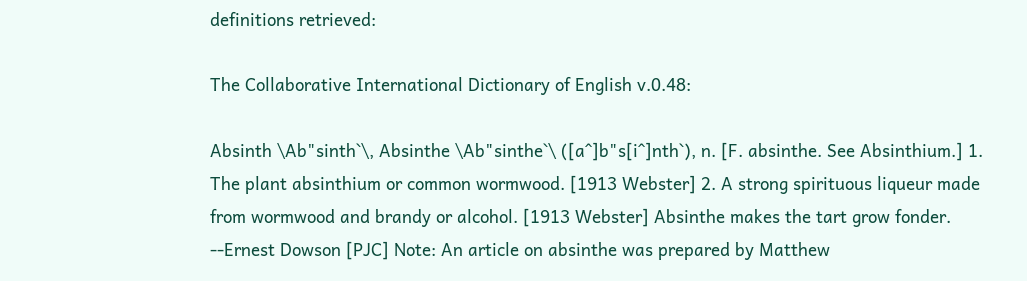definitions retrieved:

The Collaborative International Dictionary of English v.0.48:

Absinth \Ab"sinth`\, Absinthe \Ab"sinthe`\ ([a^]b"s[i^]nth`), n. [F. absinthe. See Absinthium.] 1. The plant absinthium or common wormwood. [1913 Webster] 2. A strong spirituous liqueur made from wormwood and brandy or alcohol. [1913 Webster] Absinthe makes the tart grow fonder. --Ernest Dowson [PJC] Note: An article on absinthe was prepared by Matthew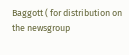Baggott ( for distribution on the newsgroup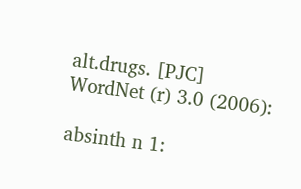alt.drugs. [PJC]
WordNet (r) 3.0 (2006):

absinth n 1: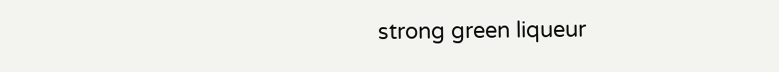strong green liqueur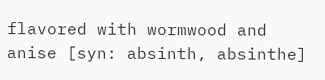flavored with wormwood and anise [syn: absinth, absinthe]